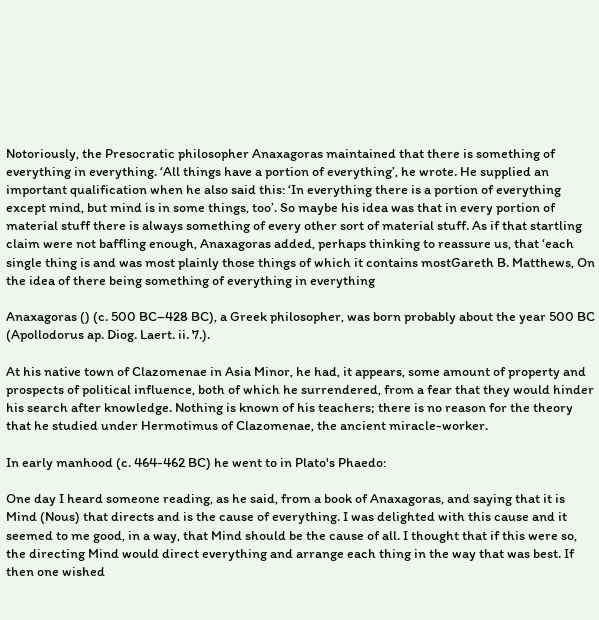Notoriously, the Presocratic philosopher Anaxagoras maintained that there is something of everything in everything. ‘All things have a portion of everything’, he wrote. He supplied an important qualification when he also said this: ‘In everything there is a portion of everything except mind, but mind is in some things, too’. So maybe his idea was that in every portion of material stuff there is always something of every other sort of material stuff. As if that startling claim were not baffling enough, Anaxagoras added, perhaps thinking to reassure us, that ‘each single thing is and was most plainly those things of which it contains mostGareth B. Matthews, On the idea of there being something of everything in everything

Anaxagoras () (c. 500 BC–428 BC), a Greek philosopher, was born probably about the year 500 BC (Apollodorus ap. Diog. Laert. ii. 7.).

At his native town of Clazomenae in Asia Minor, he had, it appears, some amount of property and prospects of political influence, both of which he surrendered, from a fear that they would hinder his search after knowledge. Nothing is known of his teachers; there is no reason for the theory that he studied under Hermotimus of Clazomenae, the ancient miracle-worker.

In early manhood (c. 464-462 BC) he went to in Plato's Phaedo:

One day I heard someone reading, as he said, from a book of Anaxagoras, and saying that it is Mind (Nous) that directs and is the cause of everything. I was delighted with this cause and it seemed to me good, in a way, that Mind should be the cause of all. I thought that if this were so, the directing Mind would direct everything and arrange each thing in the way that was best. If then one wished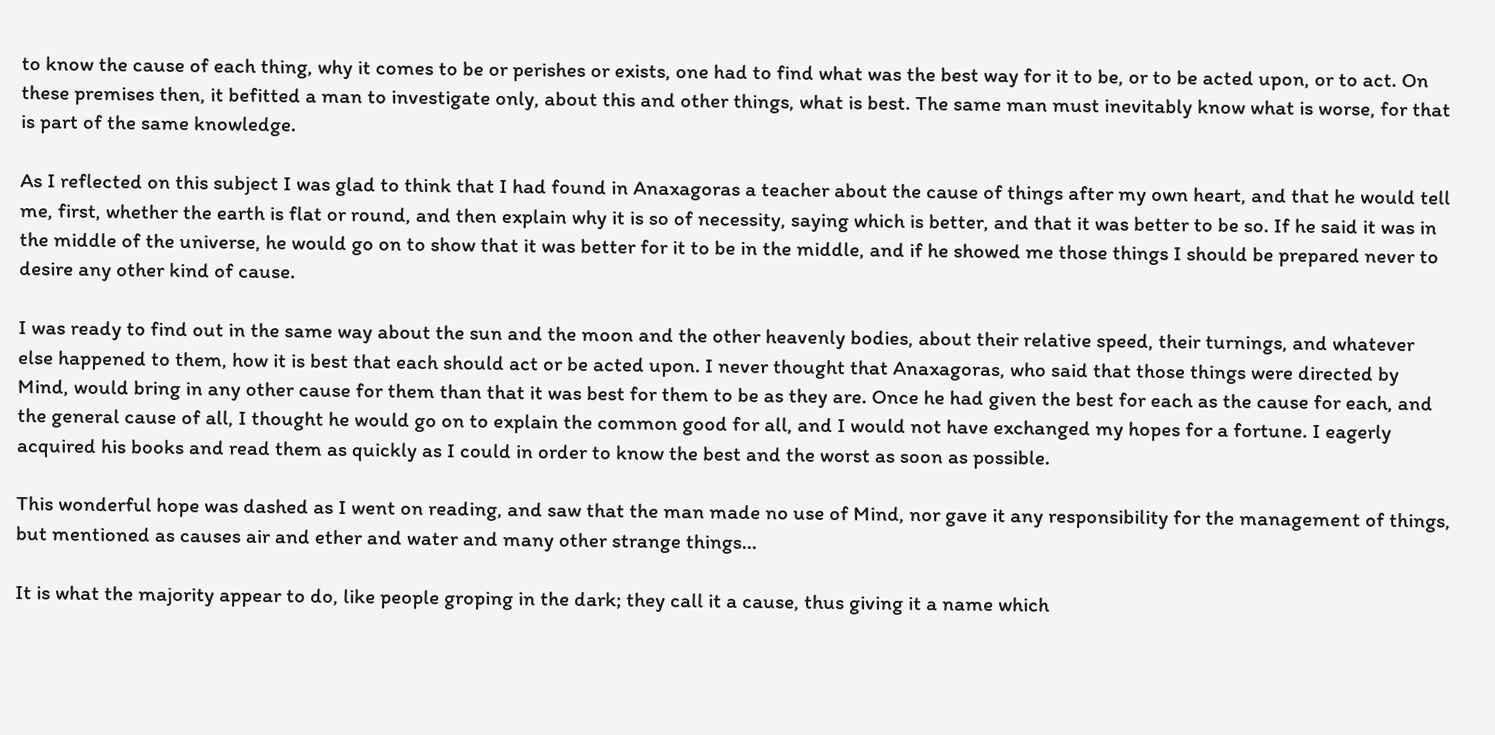to know the cause of each thing, why it comes to be or perishes or exists, one had to find what was the best way for it to be, or to be acted upon, or to act. On these premises then, it befitted a man to investigate only, about this and other things, what is best. The same man must inevitably know what is worse, for that is part of the same knowledge.

As I reflected on this subject I was glad to think that I had found in Anaxagoras a teacher about the cause of things after my own heart, and that he would tell me, first, whether the earth is flat or round, and then explain why it is so of necessity, saying which is better, and that it was better to be so. If he said it was in the middle of the universe, he would go on to show that it was better for it to be in the middle, and if he showed me those things I should be prepared never to desire any other kind of cause.

I was ready to find out in the same way about the sun and the moon and the other heavenly bodies, about their relative speed, their turnings, and whatever else happened to them, how it is best that each should act or be acted upon. I never thought that Anaxagoras, who said that those things were directed by Mind, would bring in any other cause for them than that it was best for them to be as they are. Once he had given the best for each as the cause for each, and the general cause of all, I thought he would go on to explain the common good for all, and I would not have exchanged my hopes for a fortune. I eagerly acquired his books and read them as quickly as I could in order to know the best and the worst as soon as possible.

This wonderful hope was dashed as I went on reading, and saw that the man made no use of Mind, nor gave it any responsibility for the management of things, but mentioned as causes air and ether and water and many other strange things...

It is what the majority appear to do, like people groping in the dark; they call it a cause, thus giving it a name which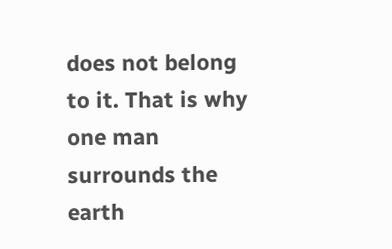does not belong to it. That is why one man surrounds the earth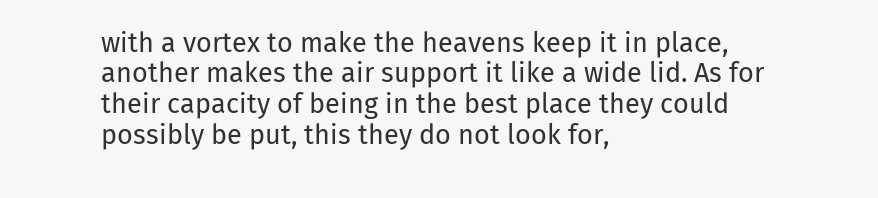with a vortex to make the heavens keep it in place, another makes the air support it like a wide lid. As for their capacity of being in the best place they could possibly be put, this they do not look for,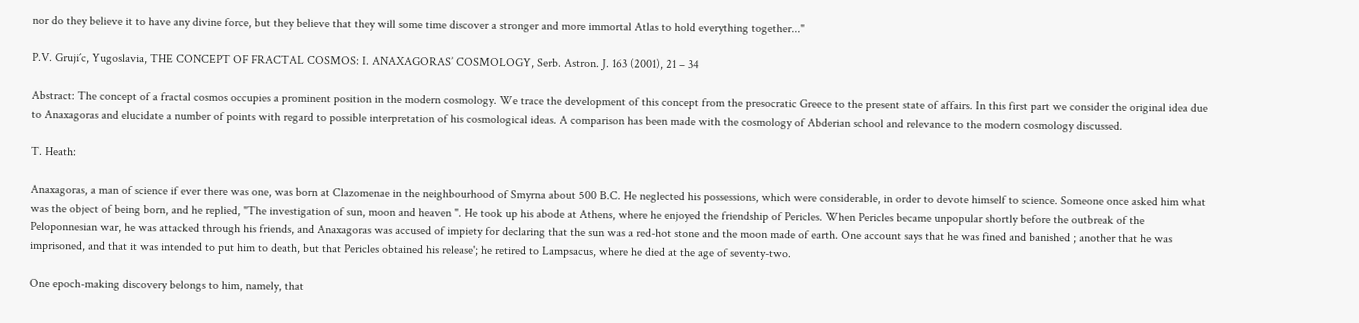nor do they believe it to have any divine force, but they believe that they will some time discover a stronger and more immortal Atlas to hold everything together..."

P.V. Gruji´c, Yugoslavia, THE CONCEPT OF FRACTAL COSMOS: I. ANAXAGORAS’ COSMOLOGY, Serb. Astron. J. 163 (2001), 21 – 34

Abstract: The concept of a fractal cosmos occupies a prominent position in the modern cosmology. We trace the development of this concept from the presocratic Greece to the present state of affairs. In this first part we consider the original idea due to Anaxagoras and elucidate a number of points with regard to possible interpretation of his cosmological ideas. A comparison has been made with the cosmology of Abderian school and relevance to the modern cosmology discussed.

T. Heath:

Anaxagoras, a man of science if ever there was one, was born at Clazomenae in the neighbourhood of Smyrna about 500 B.C. He neglected his possessions, which were considerable, in order to devote himself to science. Someone once asked him what was the object of being born, and he replied, "The investigation of sun, moon and heaven ". He took up his abode at Athens, where he enjoyed the friendship of Pericles. When Pericles became unpopular shortly before the outbreak of the Peloponnesian war, he was attacked through his friends, and Anaxagoras was accused of impiety for declaring that the sun was a red-hot stone and the moon made of earth. One account says that he was fined and banished ; another that he was imprisoned, and that it was intended to put him to death, but that Pericles obtained his release'; he retired to Lampsacus, where he died at the age of seventy-two.

One epoch-making discovery belongs to him, namely, that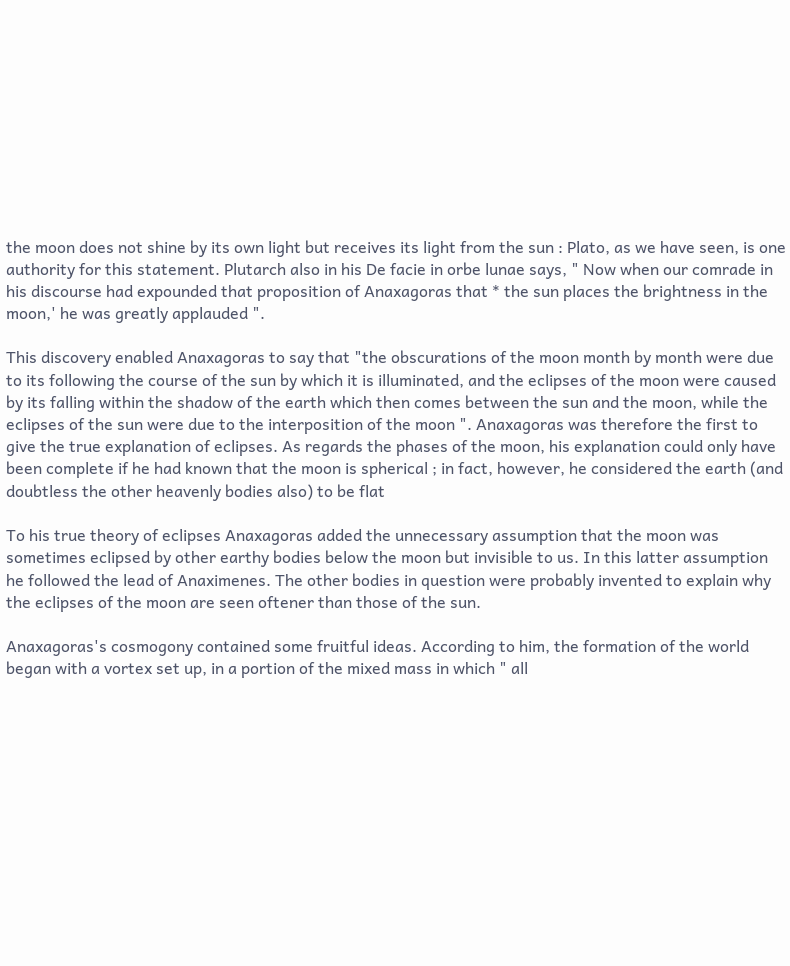the moon does not shine by its own light but receives its light from the sun : Plato, as we have seen, is one authority for this statement. Plutarch also in his De facie in orbe lunae says, " Now when our comrade in his discourse had expounded that proposition of Anaxagoras that * the sun places the brightness in the moon,' he was greatly applauded ".

This discovery enabled Anaxagoras to say that "the obscurations of the moon month by month were due to its following the course of the sun by which it is illuminated, and the eclipses of the moon were caused by its falling within the shadow of the earth which then comes between the sun and the moon, while the eclipses of the sun were due to the interposition of the moon ". Anaxagoras was therefore the first to give the true explanation of eclipses. As regards the phases of the moon, his explanation could only have been complete if he had known that the moon is spherical ; in fact, however, he considered the earth (and doubtless the other heavenly bodies also) to be flat

To his true theory of eclipses Anaxagoras added the unnecessary assumption that the moon was sometimes eclipsed by other earthy bodies below the moon but invisible to us. In this latter assumption he followed the lead of Anaximenes. The other bodies in question were probably invented to explain why the eclipses of the moon are seen oftener than those of the sun.

Anaxagoras's cosmogony contained some fruitful ideas. According to him, the formation of the world began with a vortex set up, in a portion of the mixed mass in which " all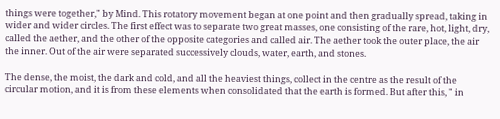things were together," by Mind. This rotatory movement began at one point and then gradually spread, taking in wider and wider circles. The first effect was to separate two great masses, one consisting of the rare, hot, light, dry, called the aether, and the other of the opposite categories and called air. The aether took the outer place, the air the inner. Out of the air were separated successively clouds, water, earth, and stones.

The dense, the moist, the dark and cold, and all the heaviest things, collect in the centre as the result of the circular motion, and it is from these elements when consolidated that the earth is formed. But after this, " in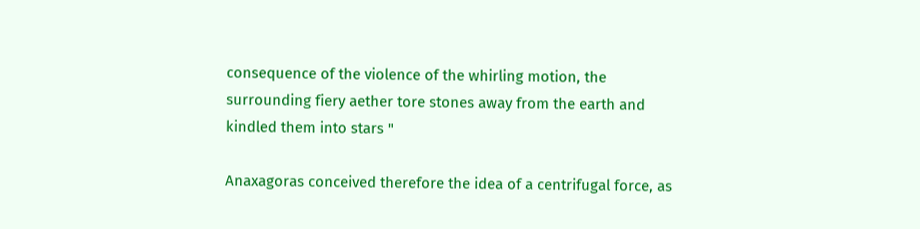consequence of the violence of the whirling motion, the surrounding fiery aether tore stones away from the earth and kindled them into stars "

Anaxagoras conceived therefore the idea of a centrifugal force, as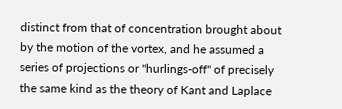distinct from that of concentration brought about by the motion of the vortex, and he assumed a series of projections or "hurlings-off" of precisely the same kind as the theory of Kant and Laplace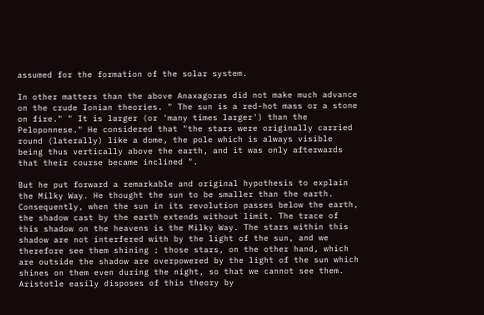assumed for the formation of the solar system.

In other matters than the above Anaxagoras did not make much advance on the crude Ionian theories. " The sun is a red-hot mass or a stone on fire." " It is larger (or 'many times larger') than the Peloponnese." He considered that "the stars were originally carried round (laterally) like a dome, the pole which is always visible being thus vertically above the earth, and it was only afterwards that their course became inclined ".

But he put forward a remarkable and original hypothesis to explain the Milky Way. He thought the sun to be smaller than the earth. Consequently, when the sun in its revolution passes below the earth, the shadow cast by the earth extends without limit. The trace of this shadow on the heavens is the Milky Way. The stars within this shadow are not interfered with by the light of the sun, and we therefore see them shining ; those stars, on the other hand, which are outside the shadow are overpowered by the light of the sun which shines on them even during the night, so that we cannot see them. Aristotle easily disposes of this theory by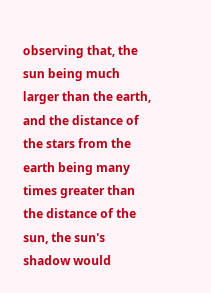observing that, the sun being much larger than the earth, and the distance of the stars from the earth being many times greater than the distance of the sun, the sun's shadow would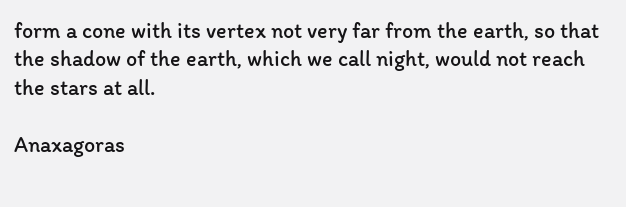form a cone with its vertex not very far from the earth, so that the shadow of the earth, which we call night, would not reach the stars at all.

Anaxagoras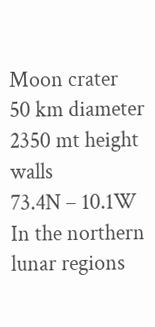Moon crater
50 km diameter
2350 mt height walls
73.4N – 10.1W
In the northern lunar regions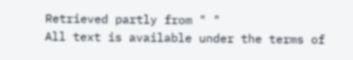Retrieved partly from " "
All text is available under the terms of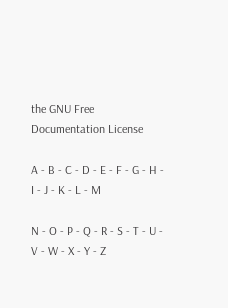the GNU Free Documentation License

A - B - C - D - E - F - G - H - I - J - K - L - M

N - O - P - Q - R - S - T - U - V - W - X - Y - Z